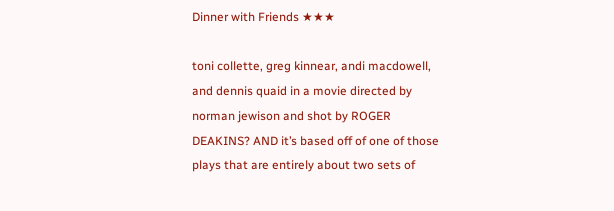Dinner with Friends ★★★

toni collette, greg kinnear, andi macdowell, and dennis quaid in a movie directed by norman jewison and shot by ROGER DEAKINS? AND it’s based off of one of those plays that are entirely about two sets of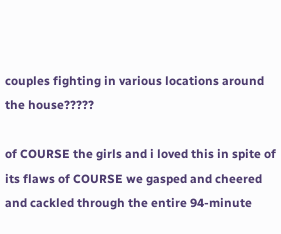couples fighting in various locations around the house?????

of COURSE the girls and i loved this in spite of its flaws of COURSE we gasped and cheered and cackled through the entire 94-minute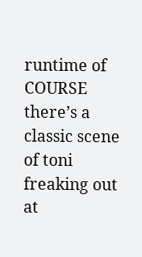runtime of COURSE there’s a classic scene of toni freaking out at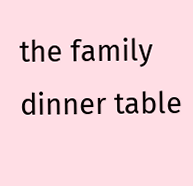the family dinner table